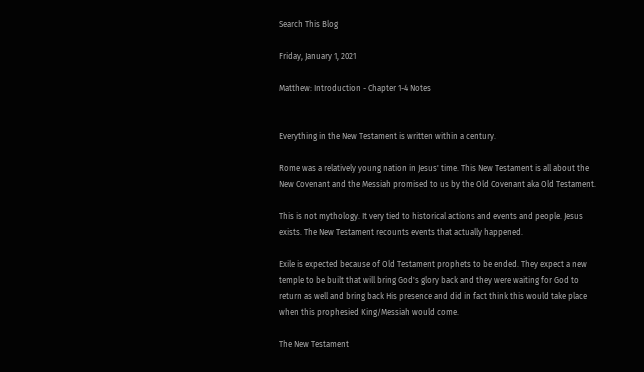Search This Blog

Friday, January 1, 2021

Matthew: Introduction - Chapter 1-4 Notes


Everything in the New Testament is written within a century.

Rome was a relatively young nation in Jesus' time. This New Testament is all about the New Covenant and the Messiah promised to us by the Old Covenant aka Old Testament.

This is not mythology. It very tied to historical actions and events and people. Jesus exists. The New Testament recounts events that actually happened.

Exile is expected because of Old Testament prophets to be ended. They expect a new temple to be built that will bring God's glory back and they were waiting for God to return as well and bring back His presence and did in fact think this would take place when this prophesied King/Messiah would come.

The New Testament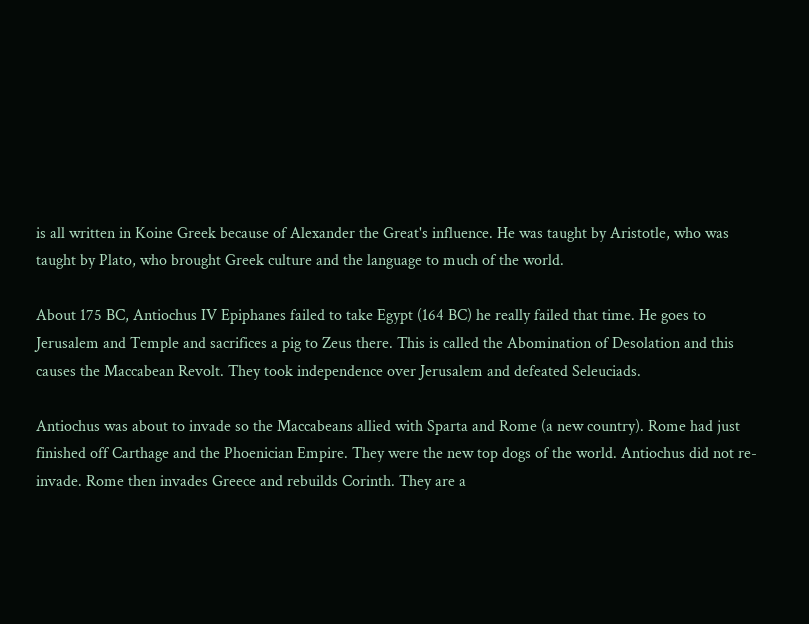is all written in Koine Greek because of Alexander the Great's influence. He was taught by Aristotle, who was taught by Plato, who brought Greek culture and the language to much of the world.

About 175 BC, Antiochus IV Epiphanes failed to take Egypt (164 BC) he really failed that time. He goes to Jerusalem and Temple and sacrifices a pig to Zeus there. This is called the Abomination of Desolation and this causes the Maccabean Revolt. They took independence over Jerusalem and defeated Seleuciads.

Antiochus was about to invade so the Maccabeans allied with Sparta and Rome (a new country). Rome had just finished off Carthage and the Phoenician Empire. They were the new top dogs of the world. Antiochus did not re-invade. Rome then invades Greece and rebuilds Corinth. They are a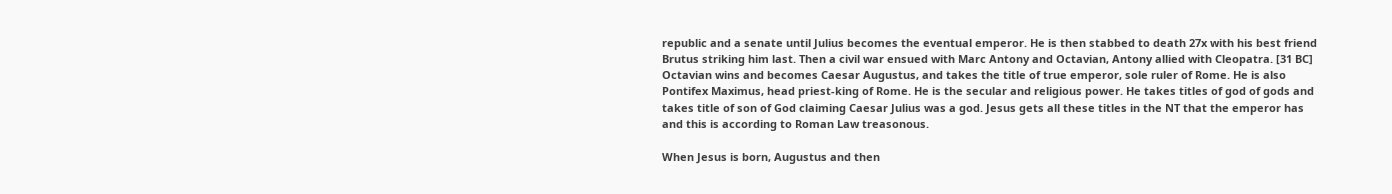republic and a senate until Julius becomes the eventual emperor. He is then stabbed to death 27x with his best friend Brutus striking him last. Then a civil war ensued with Marc Antony and Octavian, Antony allied with Cleopatra. [31 BC] Octavian wins and becomes Caesar Augustus, and takes the title of true emperor, sole ruler of Rome. He is also Pontifex Maximus, head priest-king of Rome. He is the secular and religious power. He takes titles of god of gods and takes title of son of God claiming Caesar Julius was a god. Jesus gets all these titles in the NT that the emperor has and this is according to Roman Law treasonous.

When Jesus is born, Augustus and then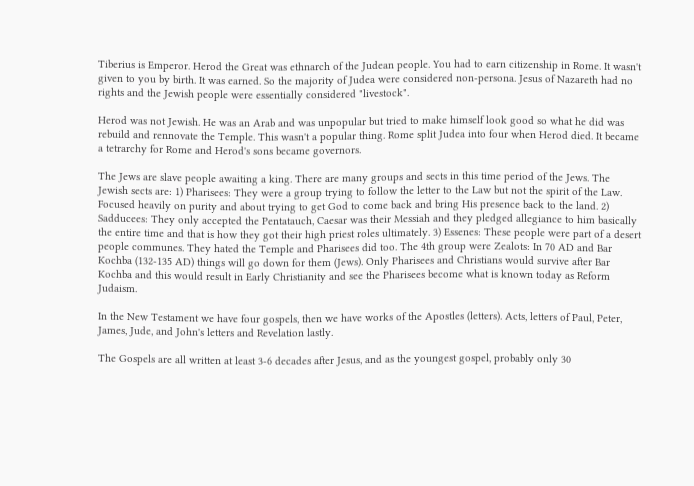Tiberius is Emperor. Herod the Great was ethnarch of the Judean people. You had to earn citizenship in Rome. It wasn't given to you by birth. It was earned. So the majority of Judea were considered non-persona. Jesus of Nazareth had no rights and the Jewish people were essentially considered "livestock".

Herod was not Jewish. He was an Arab and was unpopular but tried to make himself look good so what he did was rebuild and rennovate the Temple. This wasn't a popular thing. Rome split Judea into four when Herod died. It became a tetrarchy for Rome and Herod's sons became governors.

The Jews are slave people awaiting a king. There are many groups and sects in this time period of the Jews. The Jewish sects are: 1) Pharisees: They were a group trying to follow the letter to the Law but not the spirit of the Law. Focused heavily on purity and about trying to get God to come back and bring His presence back to the land. 2) Sadducees: They only accepted the Pentatauch, Caesar was their Messiah and they pledged allegiance to him basically the entire time and that is how they got their high priest roles ultimately. 3) Essenes: These people were part of a desert people communes. They hated the Temple and Pharisees did too. The 4th group were Zealots: In 70 AD and Bar Kochba (132-135 AD) things will go down for them (Jews). Only Pharisees and Christians would survive after Bar Kochba and this would result in Early Christianity and see the Pharisees become what is known today as Reform Judaism.

In the New Testament we have four gospels, then we have works of the Apostles (letters). Acts, letters of Paul, Peter, James, Jude, and John's letters and Revelation lastly.

The Gospels are all written at least 3-6 decades after Jesus, and as the youngest gospel, probably only 30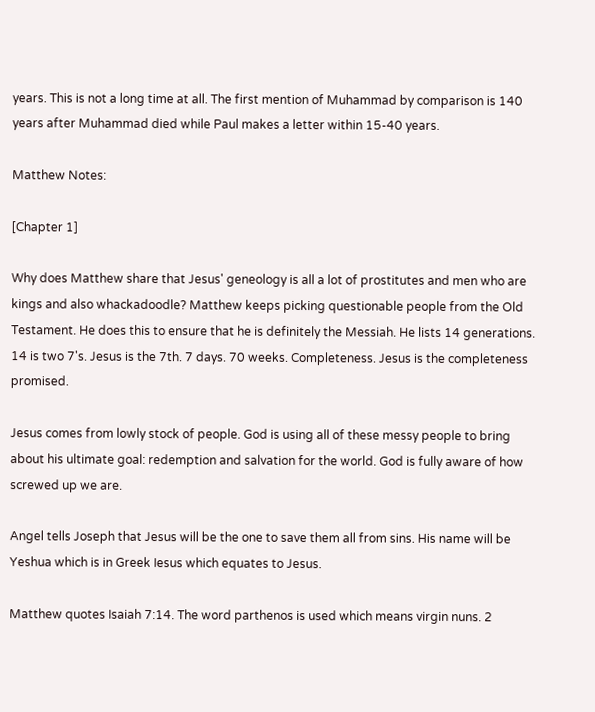years. This is not a long time at all. The first mention of Muhammad by comparison is 140 years after Muhammad died while Paul makes a letter within 15-40 years.

Matthew Notes:

[Chapter 1]

Why does Matthew share that Jesus' geneology is all a lot of prostitutes and men who are kings and also whackadoodle? Matthew keeps picking questionable people from the Old Testament. He does this to ensure that he is definitely the Messiah. He lists 14 generations. 14 is two 7's. Jesus is the 7th. 7 days. 70 weeks. Completeness. Jesus is the completeness promised.

Jesus comes from lowly stock of people. God is using all of these messy people to bring about his ultimate goal: redemption and salvation for the world. God is fully aware of how screwed up we are.

Angel tells Joseph that Jesus will be the one to save them all from sins. His name will be Yeshua which is in Greek Iesus which equates to Jesus.

Matthew quotes Isaiah 7:14. The word parthenos is used which means virgin nuns. 2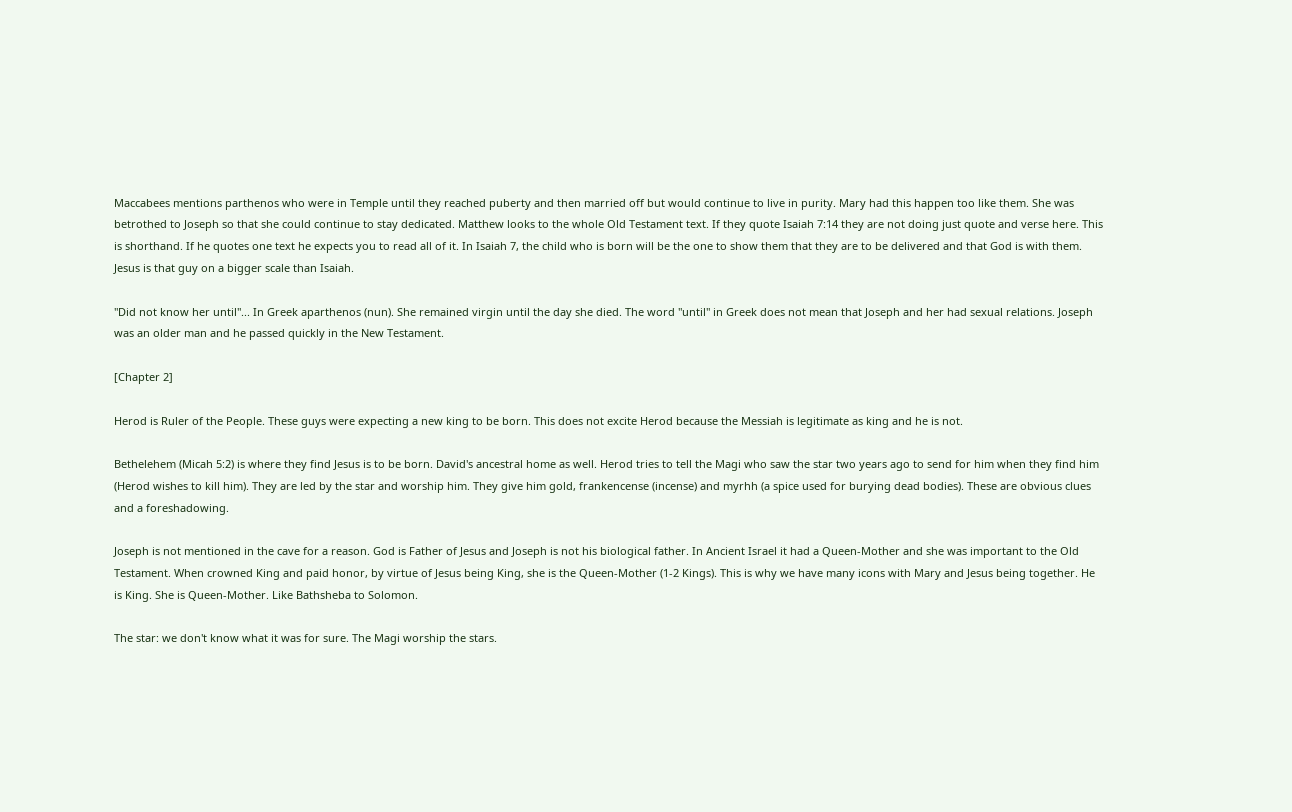Maccabees mentions parthenos who were in Temple until they reached puberty and then married off but would continue to live in purity. Mary had this happen too like them. She was betrothed to Joseph so that she could continue to stay dedicated. Matthew looks to the whole Old Testament text. If they quote Isaiah 7:14 they are not doing just quote and verse here. This is shorthand. If he quotes one text he expects you to read all of it. In Isaiah 7, the child who is born will be the one to show them that they are to be delivered and that God is with them. Jesus is that guy on a bigger scale than Isaiah.

"Did not know her until"... In Greek aparthenos (nun). She remained virgin until the day she died. The word "until" in Greek does not mean that Joseph and her had sexual relations. Joseph was an older man and he passed quickly in the New Testament.

[Chapter 2]

Herod is Ruler of the People. These guys were expecting a new king to be born. This does not excite Herod because the Messiah is legitimate as king and he is not.

Bethelehem (Micah 5:2) is where they find Jesus is to be born. David's ancestral home as well. Herod tries to tell the Magi who saw the star two years ago to send for him when they find him (Herod wishes to kill him). They are led by the star and worship him. They give him gold, frankencense (incense) and myrhh (a spice used for burying dead bodies). These are obvious clues and a foreshadowing.

Joseph is not mentioned in the cave for a reason. God is Father of Jesus and Joseph is not his biological father. In Ancient Israel it had a Queen-Mother and she was important to the Old Testament. When crowned King and paid honor, by virtue of Jesus being King, she is the Queen-Mother (1-2 Kings). This is why we have many icons with Mary and Jesus being together. He is King. She is Queen-Mother. Like Bathsheba to Solomon.

The star: we don't know what it was for sure. The Magi worship the stars.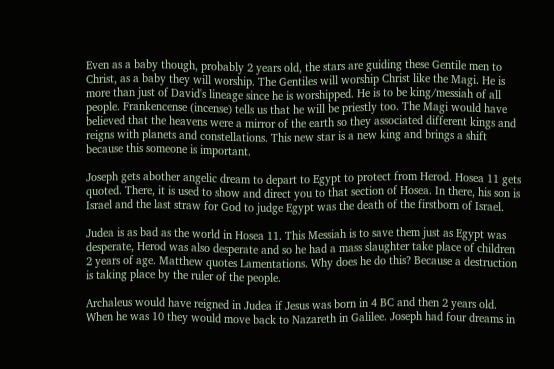Even as a baby though, probably 2 years old, the stars are guiding these Gentile men to Christ, as a baby they will worship. The Gentiles will worship Christ like the Magi. He is more than just of David's lineage since he is worshipped. He is to be king/messiah of all people. Frankencense (incense) tells us that he will be priestly too. The Magi would have believed that the heavens were a mirror of the earth so they associated different kings and reigns with planets and constellations. This new star is a new king and brings a shift because this someone is important.

Joseph gets abother angelic dream to depart to Egypt to protect from Herod. Hosea 11 gets quoted. There, it is used to show and direct you to that section of Hosea. In there, his son is Israel and the last straw for God to judge Egypt was the death of the firstborn of Israel.

Judea is as bad as the world in Hosea 11. This Messiah is to save them just as Egypt was desperate, Herod was also desperate and so he had a mass slaughter take place of children 2 years of age. Matthew quotes Lamentations. Why does he do this? Because a destruction is taking place by the ruler of the people.

Archaleus would have reigned in Judea if Jesus was born in 4 BC and then 2 years old. When he was 10 they would move back to Nazareth in Galilee. Joseph had four dreams in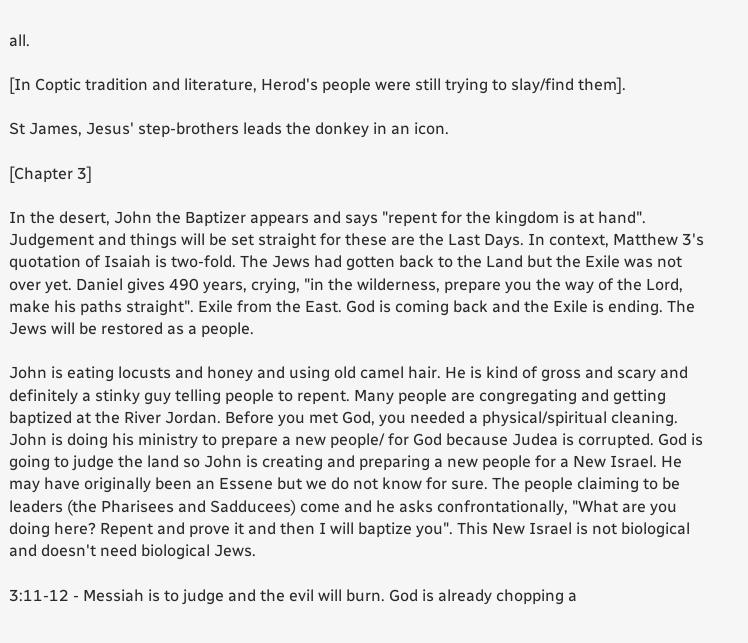all.

[In Coptic tradition and literature, Herod's people were still trying to slay/find them].

St James, Jesus' step-brothers leads the donkey in an icon.

[Chapter 3]

In the desert, John the Baptizer appears and says "repent for the kingdom is at hand". Judgement and things will be set straight for these are the Last Days. In context, Matthew 3's quotation of Isaiah is two-fold. The Jews had gotten back to the Land but the Exile was not over yet. Daniel gives 490 years, crying, "in the wilderness, prepare you the way of the Lord, make his paths straight". Exile from the East. God is coming back and the Exile is ending. The Jews will be restored as a people.

John is eating locusts and honey and using old camel hair. He is kind of gross and scary and definitely a stinky guy telling people to repent. Many people are congregating and getting baptized at the River Jordan. Before you met God, you needed a physical/spiritual cleaning. John is doing his ministry to prepare a new people/ for God because Judea is corrupted. God is going to judge the land so John is creating and preparing a new people for a New Israel. He may have originally been an Essene but we do not know for sure. The people claiming to be leaders (the Pharisees and Sadducees) come and he asks confrontationally, "What are you doing here? Repent and prove it and then I will baptize you". This New Israel is not biological and doesn't need biological Jews.

3:11-12 - Messiah is to judge and the evil will burn. God is already chopping a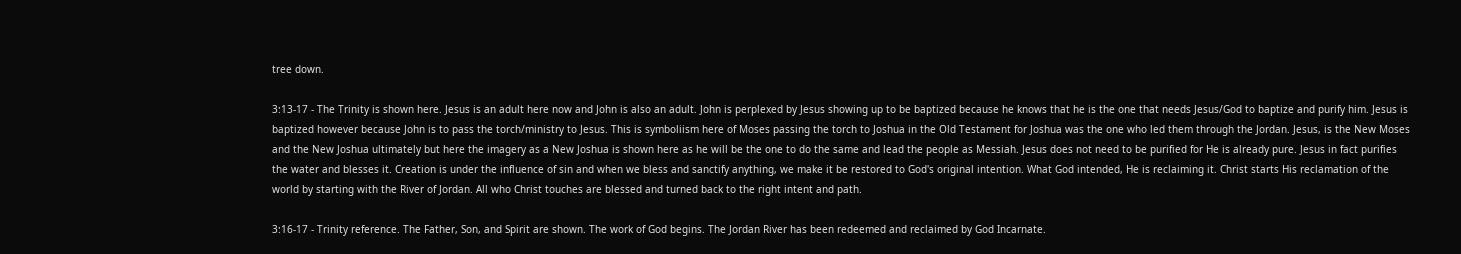tree down.

3:13-17 - The Trinity is shown here. Jesus is an adult here now and John is also an adult. John is perplexed by Jesus showing up to be baptized because he knows that he is the one that needs Jesus/God to baptize and purify him. Jesus is baptized however because John is to pass the torch/ministry to Jesus. This is symboliism here of Moses passing the torch to Joshua in the Old Testament for Joshua was the one who led them through the Jordan. Jesus, is the New Moses and the New Joshua ultimately but here the imagery as a New Joshua is shown here as he will be the one to do the same and lead the people as Messiah. Jesus does not need to be purified for He is already pure. Jesus in fact purifies the water and blesses it. Creation is under the influence of sin and when we bless and sanctify anything, we make it be restored to God's original intention. What God intended, He is reclaiming it. Christ starts His reclamation of the world by starting with the River of Jordan. All who Christ touches are blessed and turned back to the right intent and path.

3:16-17 - Trinity reference. The Father, Son, and Spirit are shown. The work of God begins. The Jordan River has been redeemed and reclaimed by God Incarnate.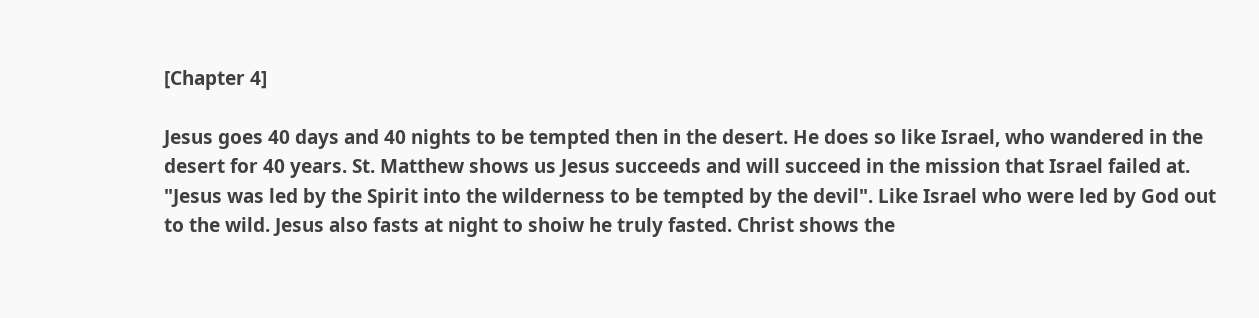[Chapter 4]

Jesus goes 40 days and 40 nights to be tempted then in the desert. He does so like Israel, who wandered in the desert for 40 years. St. Matthew shows us Jesus succeeds and will succeed in the mission that Israel failed at. "Jesus was led by the Spirit into the wilderness to be tempted by the devil". Like Israel who were led by God out to the wild. Jesus also fasts at night to shoiw he truly fasted. Christ shows the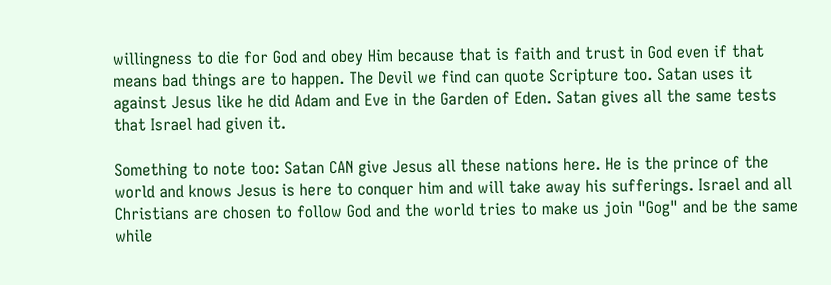willingness to die for God and obey Him because that is faith and trust in God even if that means bad things are to happen. The Devil we find can quote Scripture too. Satan uses it against Jesus like he did Adam and Eve in the Garden of Eden. Satan gives all the same tests that Israel had given it.

Something to note too: Satan CAN give Jesus all these nations here. He is the prince of the world and knows Jesus is here to conquer him and will take away his sufferings. Israel and all Christians are chosen to follow God and the world tries to make us join "Gog" and be the same while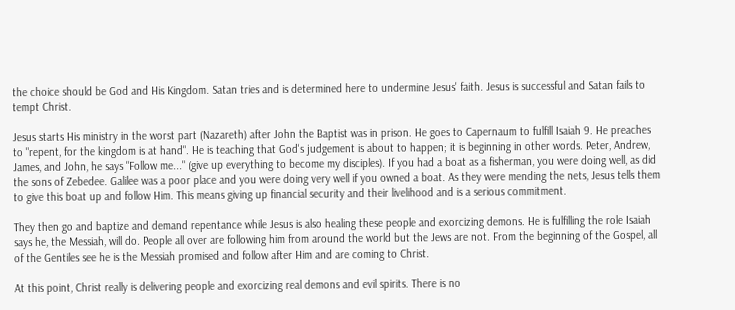the choice should be God and His Kingdom. Satan tries and is determined here to undermine Jesus' faith. Jesus is successful and Satan fails to tempt Christ.

Jesus starts His ministry in the worst part (Nazareth) after John the Baptist was in prison. He goes to Capernaum to fulfill Isaiah 9. He preaches to "repent, for the kingdom is at hand". He is teaching that God's judgement is about to happen; it is beginning in other words. Peter, Andrew, James, and John, he says "Follow me..." (give up everything to become my disciples). If you had a boat as a fisherman, you were doing well, as did the sons of Zebedee. Galilee was a poor place and you were doing very well if you owned a boat. As they were mending the nets, Jesus tells them to give this boat up and follow Him. This means giving up financial security and their livelihood and is a serious commitment.

They then go and baptize and demand repentance while Jesus is also healing these people and exorcizing demons. He is fulfilling the role Isaiah says he, the Messiah, will do. People all over are following him from around the world but the Jews are not. From the beginning of the Gospel, all of the Gentiles see he is the Messiah promised and follow after Him and are coming to Christ.

At this point, Christ really is delivering people and exorcizing real demons and evil spirits. There is no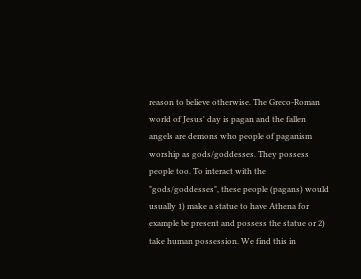reason to believe otherwise. The Greco-Roman world of Jesus' day is pagan and the fallen angels are demons who people of paganism worship as gods/goddesses. They possess people too. To interact with the "gods/goddesses", these people (pagans) would usually 1) make a statue to have Athena for example be present and possess the statue or 2) take human possession. We find this in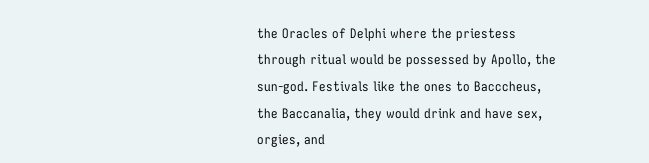the Oracles of Delphi where the priestess through ritual would be possessed by Apollo, the sun-god. Festivals like the ones to Bacccheus, the Baccanalia, they would drink and have sex, orgies, and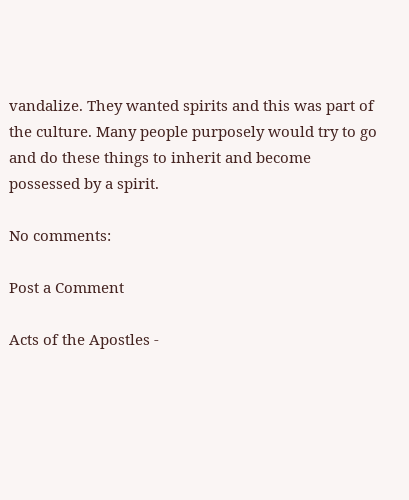vandalize. They wanted spirits and this was part of the culture. Many people purposely would try to go and do these things to inherit and become possessed by a spirit.

No comments:

Post a Comment

Acts of the Apostles -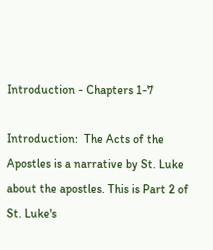Introduction - Chapters 1-7

Introduction:  The Acts of the Apostles is a narrative by St. Luke about the apostles. This is Part 2 of St. Luke's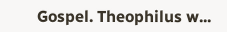Gospel. Theophilus w...